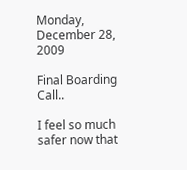Monday, December 28, 2009

Final Boarding Call..

I feel so much safer now that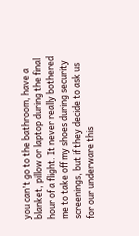you can't go to the bathroom, have a blanket, pillow or laptop during the final hour of a flight. It never really bothered me to take off my shoes during security screenings, but if they decide to ask us for our underware this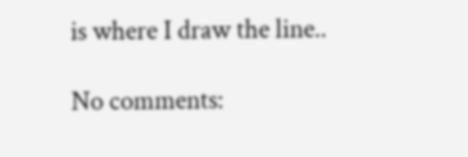is where I draw the line..

No comments: